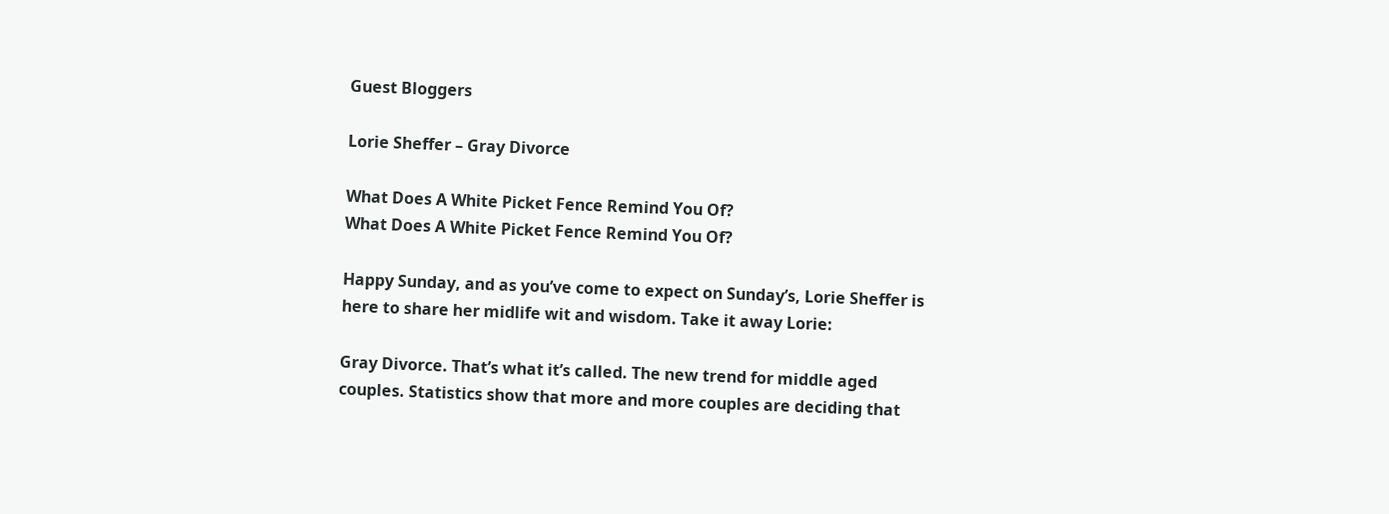Guest Bloggers

Lorie Sheffer – Gray Divorce

What Does A White Picket Fence Remind You Of?
What Does A White Picket Fence Remind You Of?

Happy Sunday, and as you’ve come to expect on Sunday’s, Lorie Sheffer is here to share her midlife wit and wisdom. Take it away Lorie:

Gray Divorce. That’s what it’s called. The new trend for middle aged couples. Statistics show that more and more couples are deciding that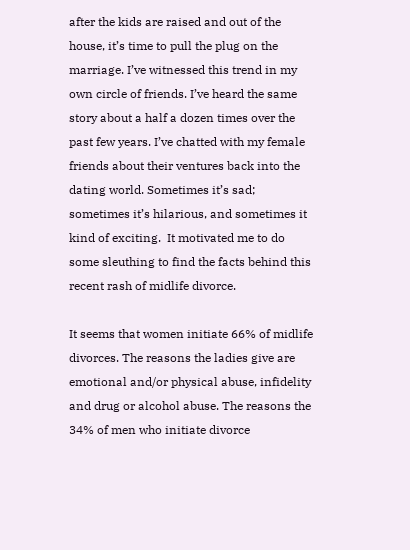after the kids are raised and out of the house, it’s time to pull the plug on the marriage. I’ve witnessed this trend in my own circle of friends. I’ve heard the same story about a half a dozen times over the past few years. I’ve chatted with my female friends about their ventures back into the dating world. Sometimes it’s sad; sometimes it’s hilarious, and sometimes it kind of exciting.  It motivated me to do some sleuthing to find the facts behind this recent rash of midlife divorce.

It seems that women initiate 66% of midlife divorces. The reasons the ladies give are emotional and/or physical abuse, infidelity and drug or alcohol abuse. The reasons the 34% of men who initiate divorce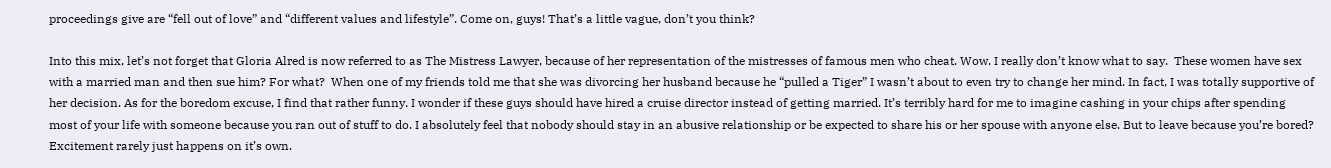proceedings give are “fell out of love” and “different values and lifestyle”. Come on, guys! That’s a little vague, don’t you think?

Into this mix, let’s not forget that Gloria Alred is now referred to as The Mistress Lawyer, because of her representation of the mistresses of famous men who cheat. Wow. I really don’t know what to say.  These women have sex with a married man and then sue him? For what?  When one of my friends told me that she was divorcing her husband because he “pulled a Tiger” I wasn’t about to even try to change her mind. In fact, I was totally supportive of her decision. As for the boredom excuse, I find that rather funny. I wonder if these guys should have hired a cruise director instead of getting married. It’s terribly hard for me to imagine cashing in your chips after spending most of your life with someone because you ran out of stuff to do. I absolutely feel that nobody should stay in an abusive relationship or be expected to share his or her spouse with anyone else. But to leave because you’re bored? Excitement rarely just happens on it’s own.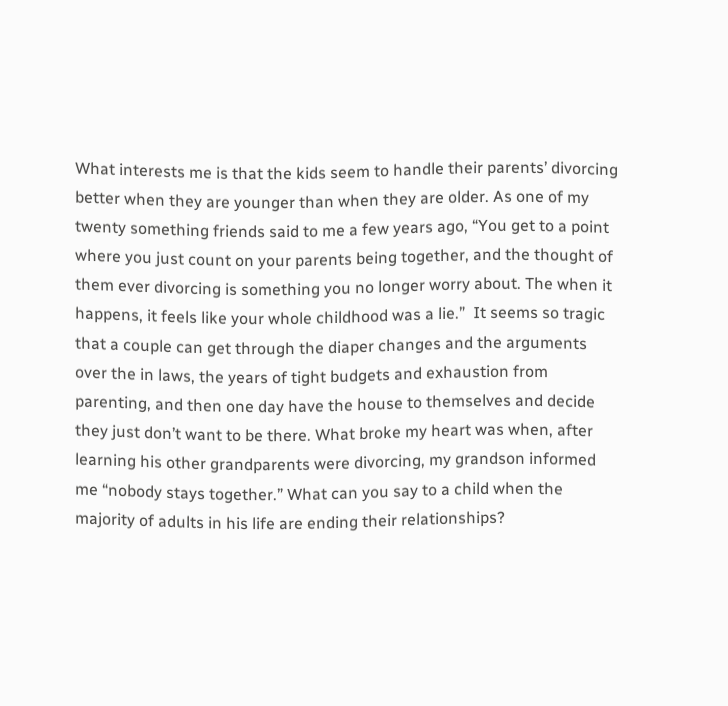What interests me is that the kids seem to handle their parents’ divorcing better when they are younger than when they are older. As one of my twenty something friends said to me a few years ago, “You get to a point where you just count on your parents being together, and the thought of them ever divorcing is something you no longer worry about. The when it happens, it feels like your whole childhood was a lie.”  It seems so tragic that a couple can get through the diaper changes and the arguments over the in laws, the years of tight budgets and exhaustion from parenting, and then one day have the house to themselves and decide they just don’t want to be there. What broke my heart was when, after learning his other grandparents were divorcing, my grandson informed me “nobody stays together.” What can you say to a child when the majority of adults in his life are ending their relationships?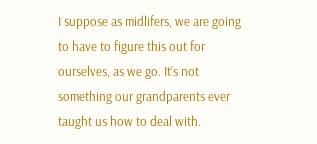I suppose as midlifers, we are going to have to figure this out for ourselves, as we go. It’s not something our grandparents ever taught us how to deal with.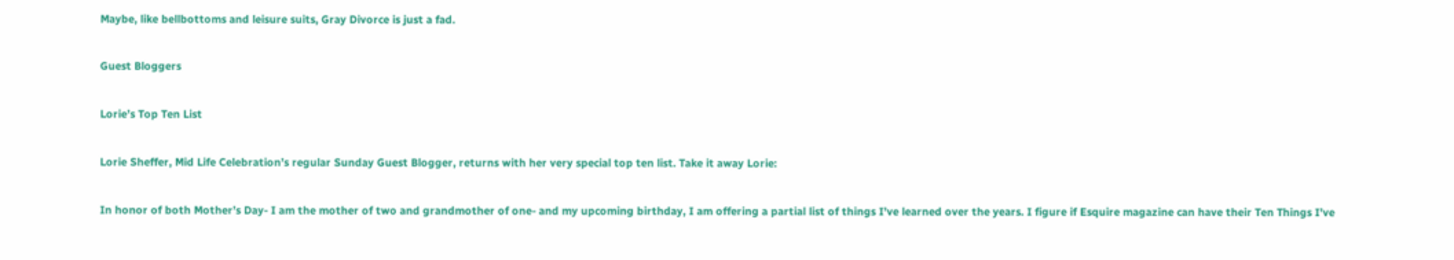Maybe, like bellbottoms and leisure suits, Gray Divorce is just a fad.

Guest Bloggers

Lorie’s Top Ten List

Lorie Sheffer, Mid Life Celebration’s regular Sunday Guest Blogger, returns with her very special top ten list. Take it away Lorie:

In honor of both Mother’s Day- I am the mother of two and grandmother of one- and my upcoming birthday, I am offering a partial list of things I’ve learned over the years. I figure if Esquire magazine can have their Ten Things I’ve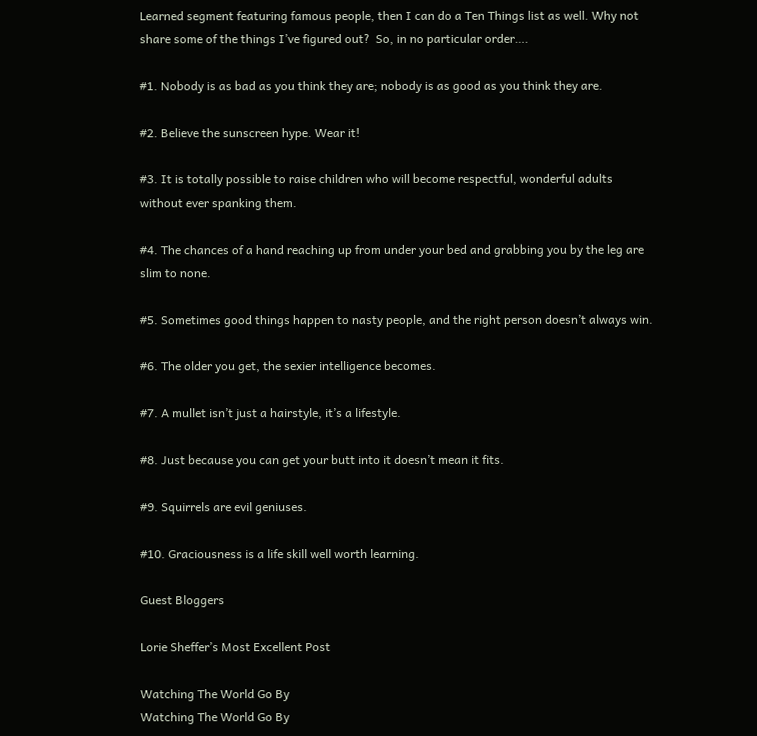Learned segment featuring famous people, then I can do a Ten Things list as well. Why not share some of the things I’ve figured out?  So, in no particular order….

#1. Nobody is as bad as you think they are; nobody is as good as you think they are.

#2. Believe the sunscreen hype. Wear it!

#3. It is totally possible to raise children who will become respectful, wonderful adults without ever spanking them.

#4. The chances of a hand reaching up from under your bed and grabbing you by the leg are slim to none.

#5. Sometimes good things happen to nasty people, and the right person doesn’t always win.

#6. The older you get, the sexier intelligence becomes.

#7. A mullet isn’t just a hairstyle, it’s a lifestyle.

#8. Just because you can get your butt into it doesn’t mean it fits.

#9. Squirrels are evil geniuses.

#10. Graciousness is a life skill well worth learning.

Guest Bloggers

Lorie Sheffer’s Most Excellent Post

Watching The World Go By
Watching The World Go By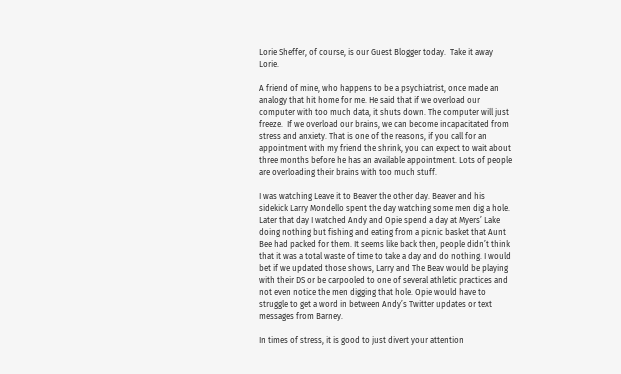Lorie Sheffer, of course, is our Guest Blogger today.  Take it away Lorie.

A friend of mine, who happens to be a psychiatrist, once made an analogy that hit home for me. He said that if we overload our computer with too much data, it shuts down. The computer will just freeze.  If we overload our brains, we can become incapacitated from stress and anxiety. That is one of the reasons, if you call for an appointment with my friend the shrink, you can expect to wait about three months before he has an available appointment. Lots of people are overloading their brains with too much stuff.

I was watching Leave it to Beaver the other day. Beaver and his sidekick Larry Mondello spent the day watching some men dig a hole. Later that day I watched Andy and Opie spend a day at Myers’ Lake doing nothing but fishing and eating from a picnic basket that Aunt Bee had packed for them. It seems like back then, people didn’t think that it was a total waste of time to take a day and do nothing. I would bet if we updated those shows, Larry and The Beav would be playing with their DS or be carpooled to one of several athletic practices and not even notice the men digging that hole. Opie would have to struggle to get a word in between Andy’s Twitter updates or text messages from Barney.

In times of stress, it is good to just divert your attention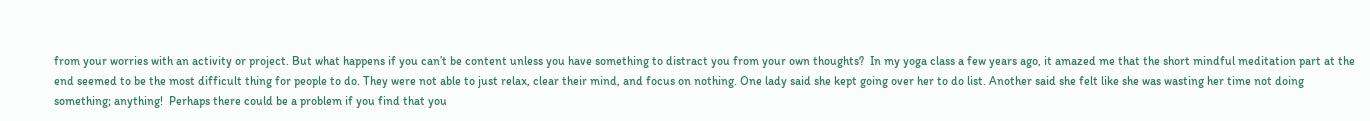from your worries with an activity or project. But what happens if you can’t be content unless you have something to distract you from your own thoughts?  In my yoga class a few years ago, it amazed me that the short mindful meditation part at the end seemed to be the most difficult thing for people to do. They were not able to just relax, clear their mind, and focus on nothing. One lady said she kept going over her to do list. Another said she felt like she was wasting her time not doing something; anything!  Perhaps there could be a problem if you find that you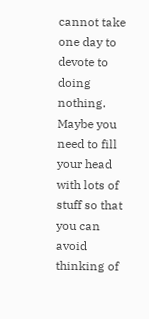cannot take one day to devote to doing nothing. Maybe you need to fill your head with lots of stuff so that you can avoid thinking of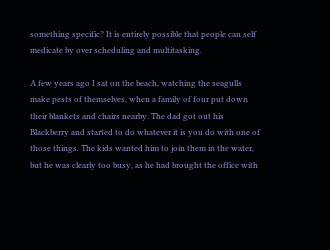something specific? It is entirely possible that people can self medicate by over scheduling and multitasking.

A few years ago I sat on the beach, watching the seagulls make pests of themselves, when a family of four put down their blankets and chairs nearby. The dad got out his Blackberry and started to do whatever it is you do with one of those things. The kids wanted him to join them in the water, but he was clearly too busy, as he had brought the office with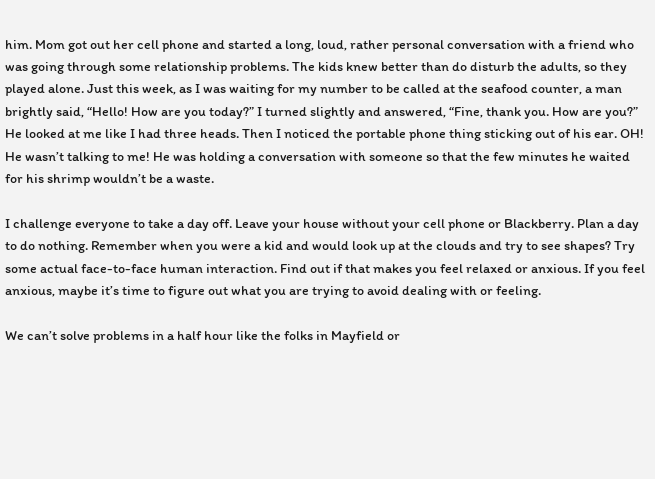him. Mom got out her cell phone and started a long, loud, rather personal conversation with a friend who was going through some relationship problems. The kids knew better than do disturb the adults, so they played alone. Just this week, as I was waiting for my number to be called at the seafood counter, a man brightly said, “Hello! How are you today?” I turned slightly and answered, “Fine, thank you. How are you?” He looked at me like I had three heads. Then I noticed the portable phone thing sticking out of his ear. OH! He wasn’t talking to me! He was holding a conversation with someone so that the few minutes he waited for his shrimp wouldn’t be a waste.

I challenge everyone to take a day off. Leave your house without your cell phone or Blackberry. Plan a day to do nothing. Remember when you were a kid and would look up at the clouds and try to see shapes? Try some actual face-to-face human interaction. Find out if that makes you feel relaxed or anxious. If you feel anxious, maybe it’s time to figure out what you are trying to avoid dealing with or feeling.

We can’t solve problems in a half hour like the folks in Mayfield or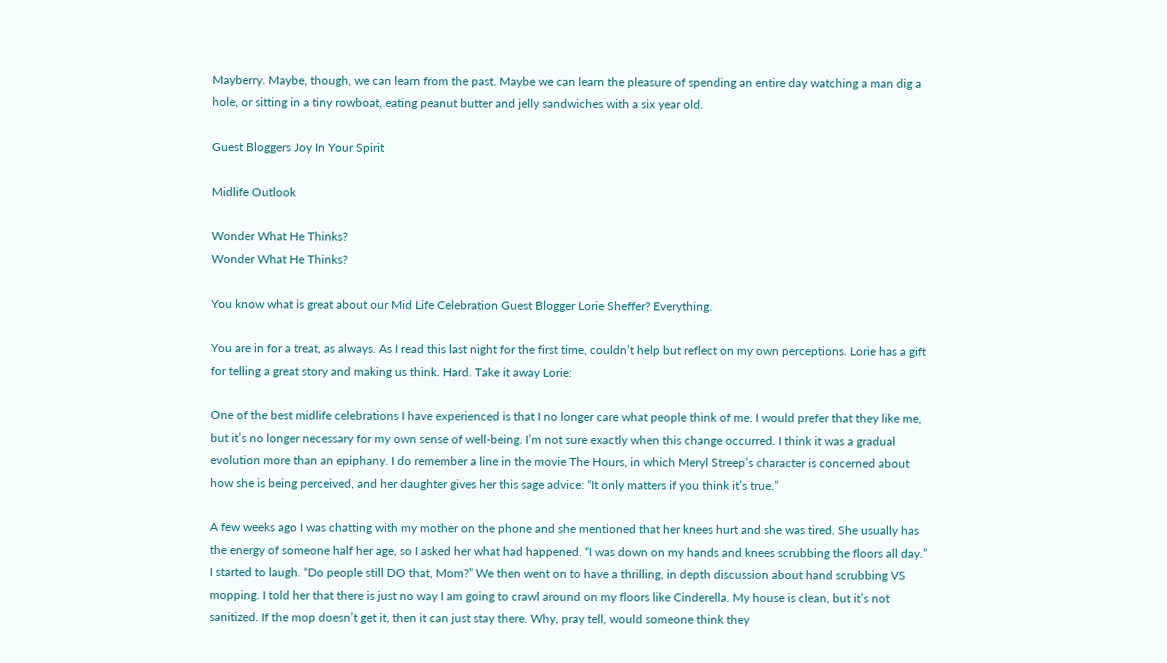Mayberry. Maybe, though, we can learn from the past. Maybe we can learn the pleasure of spending an entire day watching a man dig a hole, or sitting in a tiny rowboat, eating peanut butter and jelly sandwiches with a six year old.

Guest Bloggers Joy In Your Spirit

Midlife Outlook

Wonder What He Thinks?
Wonder What He Thinks?

You know what is great about our Mid Life Celebration Guest Blogger Lorie Sheffer? Everything.

You are in for a treat, as always. As I read this last night for the first time, couldn’t help but reflect on my own perceptions. Lorie has a gift for telling a great story and making us think. Hard. Take it away Lorie:

One of the best midlife celebrations I have experienced is that I no longer care what people think of me. I would prefer that they like me, but it’s no longer necessary for my own sense of well-being. I’m not sure exactly when this change occurred. I think it was a gradual evolution more than an epiphany. I do remember a line in the movie The Hours, in which Meryl Streep’s character is concerned about how she is being perceived, and her daughter gives her this sage advice: “It only matters if you think it’s true.”

A few weeks ago I was chatting with my mother on the phone and she mentioned that her knees hurt and she was tired. She usually has the energy of someone half her age, so I asked her what had happened. “I was down on my hands and knees scrubbing the floors all day.” I started to laugh. “Do people still DO that, Mom?” We then went on to have a thrilling, in depth discussion about hand scrubbing VS mopping. I told her that there is just no way I am going to crawl around on my floors like Cinderella. My house is clean, but it’s not sanitized. If the mop doesn’t get it, then it can just stay there. Why, pray tell, would someone think they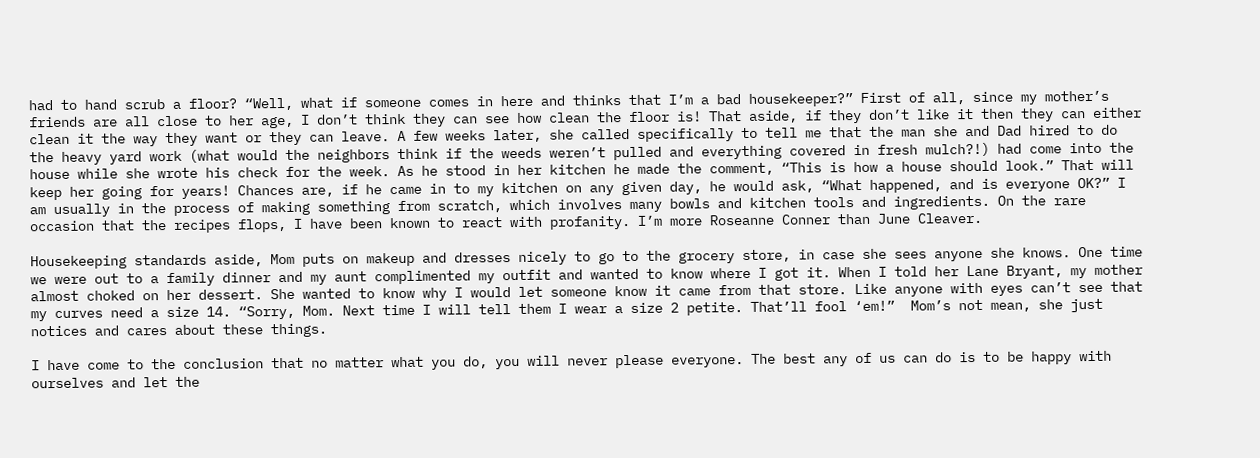had to hand scrub a floor? “Well, what if someone comes in here and thinks that I’m a bad housekeeper?” First of all, since my mother’s friends are all close to her age, I don’t think they can see how clean the floor is! That aside, if they don’t like it then they can either clean it the way they want or they can leave. A few weeks later, she called specifically to tell me that the man she and Dad hired to do the heavy yard work (what would the neighbors think if the weeds weren’t pulled and everything covered in fresh mulch?!) had come into the house while she wrote his check for the week. As he stood in her kitchen he made the comment, “This is how a house should look.” That will keep her going for years! Chances are, if he came in to my kitchen on any given day, he would ask, “What happened, and is everyone OK?” I am usually in the process of making something from scratch, which involves many bowls and kitchen tools and ingredients. On the rare occasion that the recipes flops, I have been known to react with profanity. I’m more Roseanne Conner than June Cleaver.

Housekeeping standards aside, Mom puts on makeup and dresses nicely to go to the grocery store, in case she sees anyone she knows. One time we were out to a family dinner and my aunt complimented my outfit and wanted to know where I got it. When I told her Lane Bryant, my mother almost choked on her dessert. She wanted to know why I would let someone know it came from that store. Like anyone with eyes can’t see that my curves need a size 14. “Sorry, Mom. Next time I will tell them I wear a size 2 petite. That’ll fool ‘em!”  Mom’s not mean, she just notices and cares about these things.

I have come to the conclusion that no matter what you do, you will never please everyone. The best any of us can do is to be happy with ourselves and let the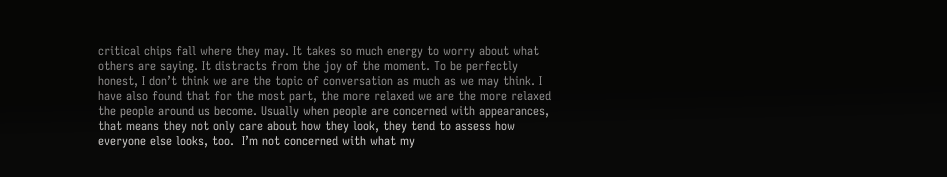critical chips fall where they may. It takes so much energy to worry about what others are saying. It distracts from the joy of the moment. To be perfectly honest, I don’t think we are the topic of conversation as much as we may think. I have also found that for the most part, the more relaxed we are the more relaxed the people around us become. Usually when people are concerned with appearances, that means they not only care about how they look, they tend to assess how everyone else looks, too.  I’m not concerned with what my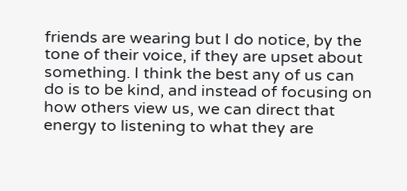friends are wearing but I do notice, by the tone of their voice, if they are upset about something. I think the best any of us can do is to be kind, and instead of focusing on how others view us, we can direct that energy to listening to what they are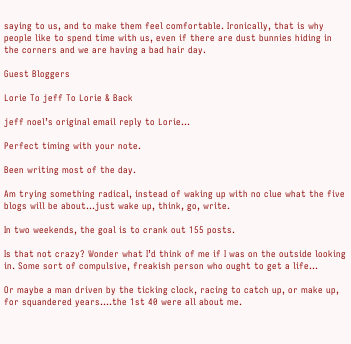saying to us, and to make them feel comfortable. Ironically, that is why people like to spend time with us, even if there are dust bunnies hiding in the corners and we are having a bad hair day.

Guest Bloggers

Lorie To jeff To Lorie & Back

jeff noel’s original email reply to Lorie…

Perfect timing with your note.

Been writing most of the day.

Am trying something radical, instead of waking up with no clue what the five blogs will be about…just wake up, think, go, write.

In two weekends, the goal is to crank out 155 posts.

Is that not crazy? Wonder what I’d think of me if I was on the outside looking in. Some sort of compulsive, freakish person who ought to get a life…

Or maybe a man driven by the ticking clock, racing to catch up, or make up, for squandered years….the 1st 40 were all about me.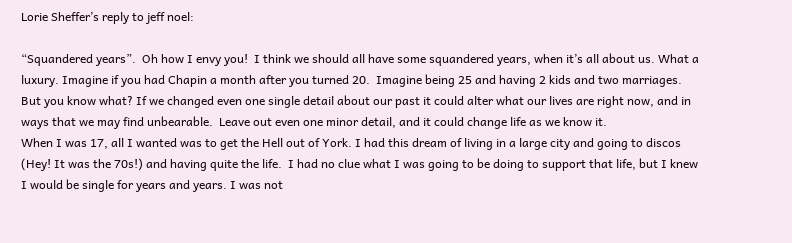Lorie Sheffer’s reply to jeff noel:

“Squandered years”.  Oh how I envy you!  I think we should all have some squandered years, when it’s all about us. What a luxury. Imagine if you had Chapin a month after you turned 20.  Imagine being 25 and having 2 kids and two marriages.
But you know what? If we changed even one single detail about our past it could alter what our lives are right now, and in ways that we may find unbearable.  Leave out even one minor detail, and it could change life as we know it.
When I was 17, all I wanted was to get the Hell out of York. I had this dream of living in a large city and going to discos (Hey! It was the 70s!) and having quite the life.  I had no clue what I was going to be doing to support that life, but I knew I would be single for years and years. I was not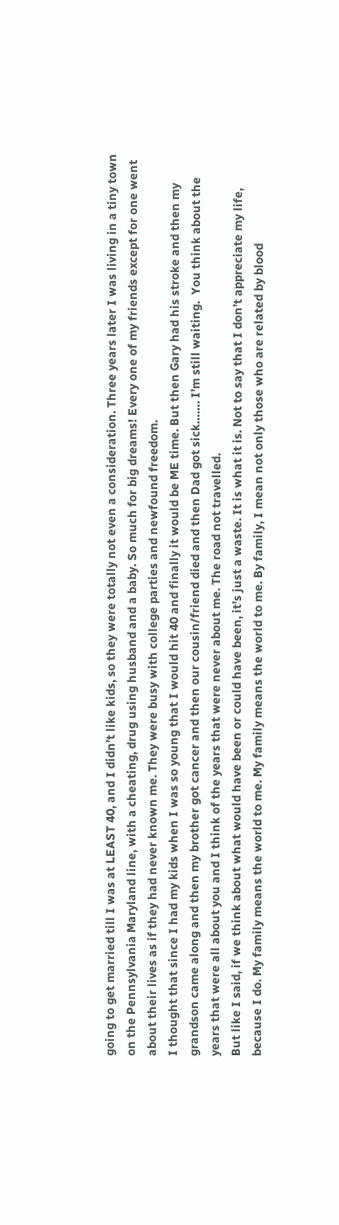going to get married till I was at LEAST 40, and I didn’t like kids, so they were totally not even a consideration. Three years later I was living in a tiny town on the Pennsylvania Maryland line, with a cheating, drug using husband and a baby. So much for big dreams! Every one of my friends except for one went about their lives as if they had never known me. They were busy with college parties and newfound freedom.
I thought that since I had my kids when I was so young that I would hit 40 and finally it would be ME time. But then Gary had his stroke and then my grandson came along and then my brother got cancer and then our cousin/friend died and then Dad got sick……. I’m still waiting.  You think about the years that were all about you and I think of the years that were never about me. The road not travelled.
But like I said, if we think about what would have been or could have been, it’s just a waste. It is what it is. Not to say that I don’t appreciate my life, because I do. My family means the world to me. My family means the world to me. By family, I mean not only those who are related by blood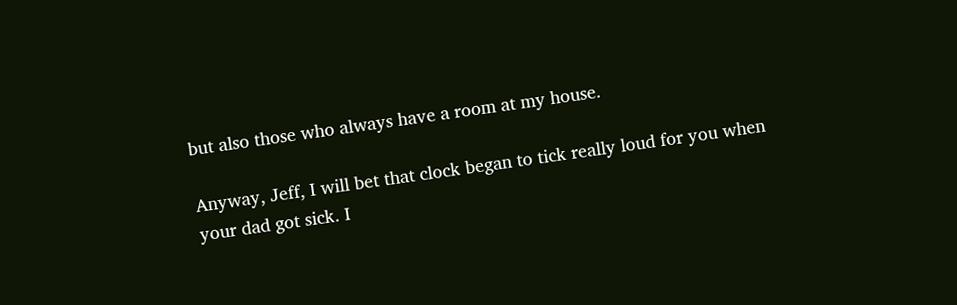but also those who always have a room at my house.

Anyway, Jeff, I will bet that clock began to tick really loud for you when your dad got sick. I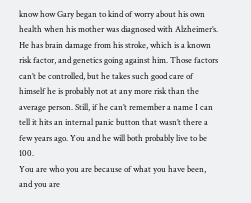know how Gary began to kind of worry about his own health when his mother was diagnosed with Alzheimer’s. He has brain damage from his stroke, which is a known risk factor, and genetics going against him. Those factors can’t be controlled, but he takes such good care of himself he is probably not at any more risk than the average person. Still, if he can’t remember a name I can tell it hits an internal panic button that wasn’t there a few years ago. You and he will both probably live to be 100.
You are who you are because of what you have been, and you are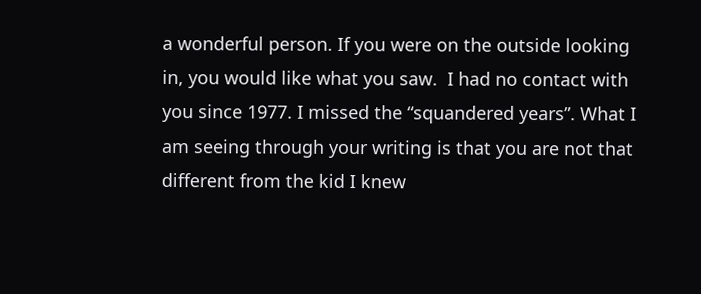a wonderful person. If you were on the outside looking in, you would like what you saw.  I had no contact with you since 1977. I missed the “squandered years”. What I am seeing through your writing is that you are not that different from the kid I knew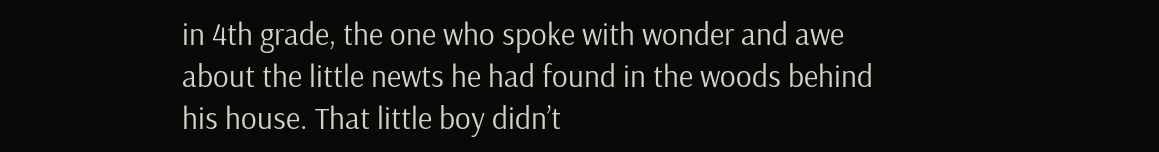in 4th grade, the one who spoke with wonder and awe about the little newts he had found in the woods behind his house. That little boy didn’t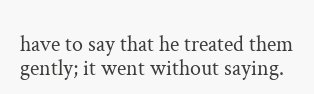have to say that he treated them gently; it went without saying.